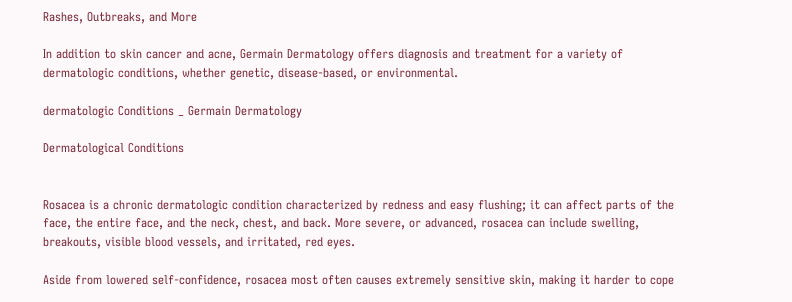Rashes, Outbreaks, and More

In addition to skin cancer and acne, Germain Dermatology offers diagnosis and treatment for a variety of dermatologic conditions, whether genetic, disease-based, or environmental.

dermatologic Conditions _ Germain Dermatology

Dermatological Conditions


Rosacea is a chronic dermatologic condition characterized by redness and easy flushing; it can affect parts of the face, the entire face, and the neck, chest, and back. More severe, or advanced, rosacea can include swelling, breakouts, visible blood vessels, and irritated, red eyes.

Aside from lowered self-confidence, rosacea most often causes extremely sensitive skin, making it harder to cope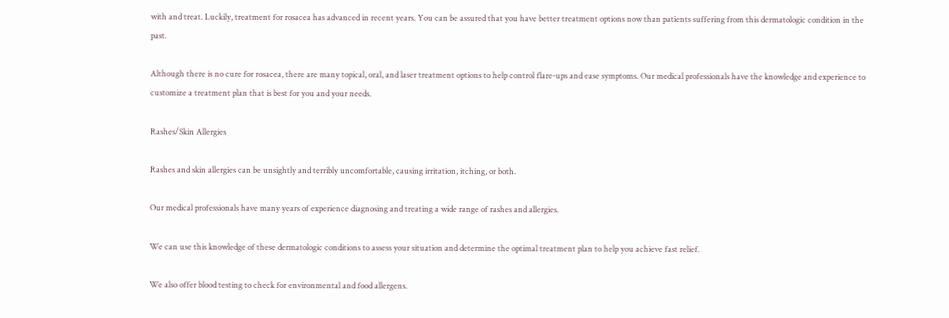with and treat. Luckily, treatment for rosacea has advanced in recent years. You can be assured that you have better treatment options now than patients suffering from this dermatologic condition in the past.

Although there is no cure for rosacea, there are many topical, oral, and laser treatment options to help control flare-ups and ease symptoms. Our medical professionals have the knowledge and experience to customize a treatment plan that is best for you and your needs.

Rashes/Skin Allergies

Rashes and skin allergies can be unsightly and terribly uncomfortable, causing irritation, itching, or both.

Our medical professionals have many years of experience diagnosing and treating a wide range of rashes and allergies.

We can use this knowledge of these dermatologic conditions to assess your situation and determine the optimal treatment plan to help you achieve fast relief.

We also offer blood testing to check for environmental and food allergens.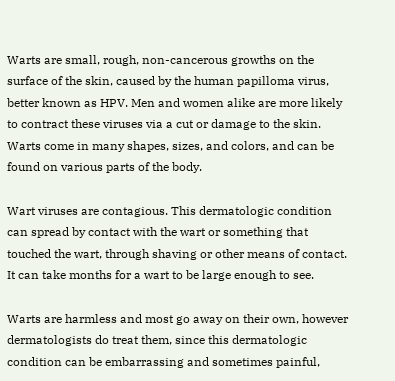Warts are small, rough, non-cancerous growths on the surface of the skin, caused by the human papilloma virus, better known as HPV. Men and women alike are more likely to contract these viruses via a cut or damage to the skin. Warts come in many shapes, sizes, and colors, and can be found on various parts of the body.

Wart viruses are contagious. This dermatologic condition can spread by contact with the wart or something that touched the wart, through shaving or other means of contact. It can take months for a wart to be large enough to see.

Warts are harmless and most go away on their own, however dermatologists do treat them, since this dermatologic condition can be embarrassing and sometimes painful,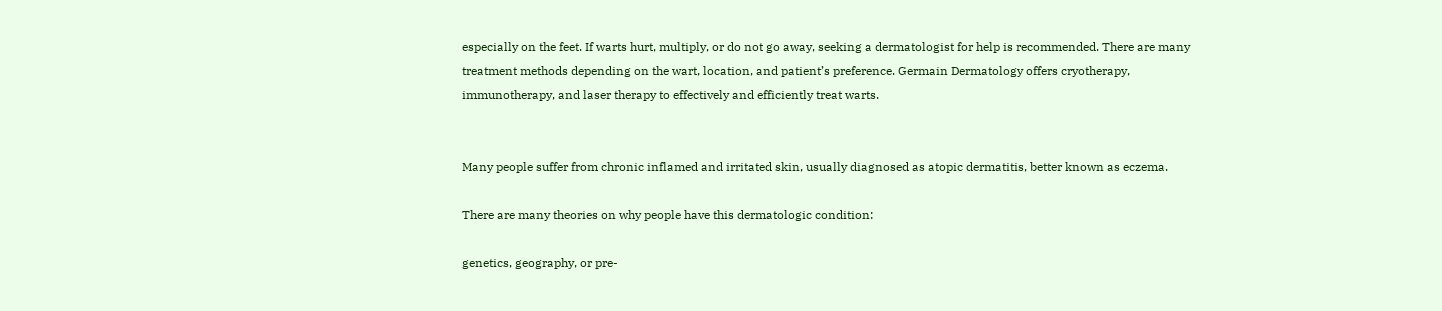especially on the feet. If warts hurt, multiply, or do not go away, seeking a dermatologist for help is recommended. There are many treatment methods depending on the wart, location, and patient’s preference. Germain Dermatology offers cryotherapy, immunotherapy, and laser therapy to effectively and efficiently treat warts.


Many people suffer from chronic inflamed and irritated skin, usually diagnosed as atopic dermatitis, better known as eczema.

There are many theories on why people have this dermatologic condition:

genetics, geography, or pre-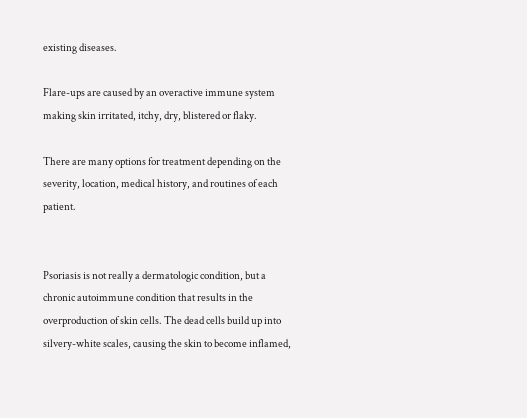existing diseases.

Flare-ups are caused by an overactive immune system making skin irritated, itchy, dry, blistered or flaky.

There are many options for treatment depending on the severity, location, medical history, and routines of each patient.


Psoriasis is not really a dermatologic condition, but a chronic autoimmune condition that results in the overproduction of skin cells. The dead cells build up into silvery-white scales, causing the skin to become inflamed,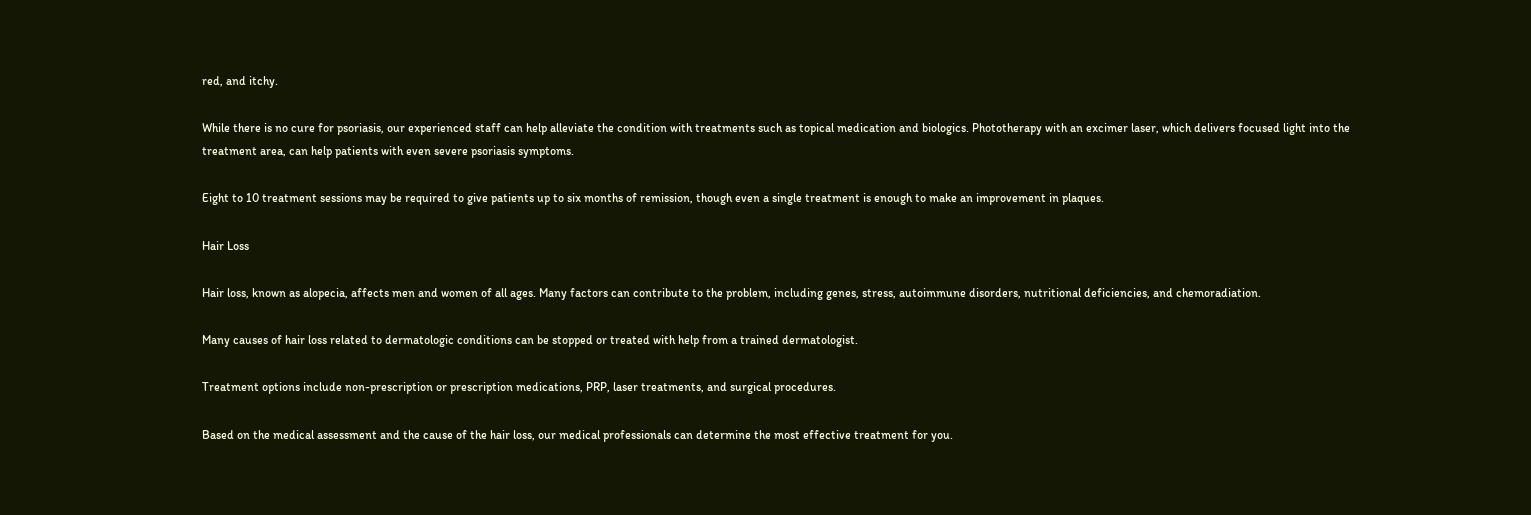red, and itchy.

While there is no cure for psoriasis, our experienced staff can help alleviate the condition with treatments such as topical medication and biologics. Phototherapy with an excimer laser, which delivers focused light into the treatment area, can help patients with even severe psoriasis symptoms.

Eight to 10 treatment sessions may be required to give patients up to six months of remission, though even a single treatment is enough to make an improvement in plaques.

Hair Loss

Hair loss, known as alopecia, affects men and women of all ages. Many factors can contribute to the problem, including genes, stress, autoimmune disorders, nutritional deficiencies, and chemoradiation.

Many causes of hair loss related to dermatologic conditions can be stopped or treated with help from a trained dermatologist.

Treatment options include non-prescription or prescription medications, PRP, laser treatments, and surgical procedures.

Based on the medical assessment and the cause of the hair loss, our medical professionals can determine the most effective treatment for you.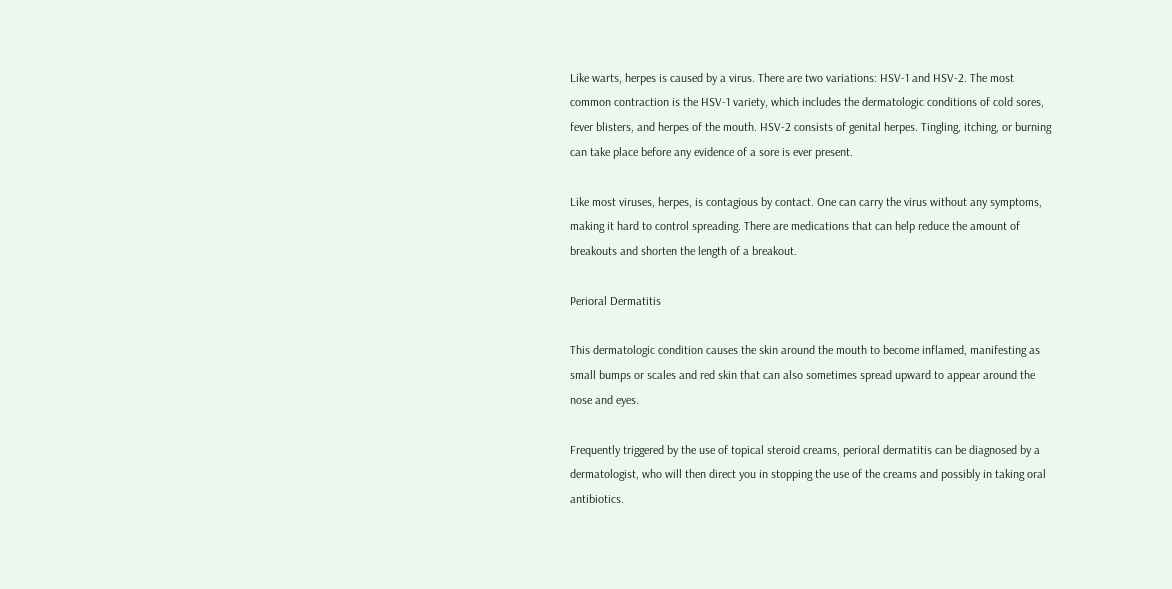Like warts, herpes is caused by a virus. There are two variations: HSV-1 and HSV-2. The most common contraction is the HSV-1 variety, which includes the dermatologic conditions of cold sores, fever blisters, and herpes of the mouth. HSV-2 consists of genital herpes. Tingling, itching, or burning can take place before any evidence of a sore is ever present.

Like most viruses, herpes, is contagious by contact. One can carry the virus without any symptoms, making it hard to control spreading. There are medications that can help reduce the amount of breakouts and shorten the length of a breakout.

Perioral Dermatitis

This dermatologic condition causes the skin around the mouth to become inflamed, manifesting as small bumps or scales and red skin that can also sometimes spread upward to appear around the nose and eyes.

Frequently triggered by the use of topical steroid creams, perioral dermatitis can be diagnosed by a dermatologist, who will then direct you in stopping the use of the creams and possibly in taking oral antibiotics.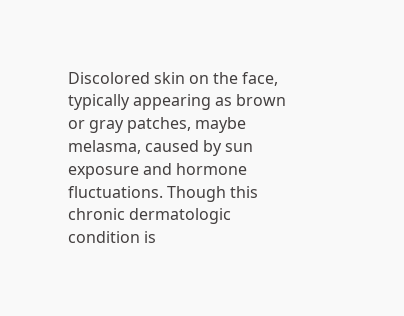Discolored skin on the face, typically appearing as brown or gray patches, maybe melasma, caused by sun exposure and hormone fluctuations. Though this chronic dermatologic condition is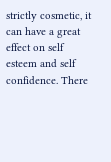strictly cosmetic, it can have a great effect on self esteem and self confidence. There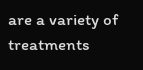are a variety of treatments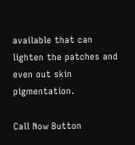available that can lighten the patches and even out skin pigmentation.

Call Now Button